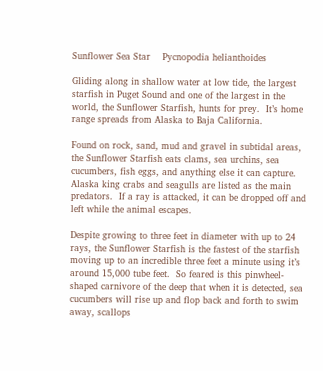Sunflower Sea Star    Pycnopodia helianthoides

Gliding along in shallow water at low tide, the largest starfish in Puget Sound and one of the largest in the world, the Sunflower Starfish, hunts for prey.  It’s home range spreads from Alaska to Baja California.

Found on rock, sand, mud and gravel in subtidal areas, the Sunflower Starfish eats clams, sea urchins, sea cucumbers, fish eggs, and anything else it can capture.   Alaska king crabs and seagulls are listed as the main predators.  If a ray is attacked, it can be dropped off and left while the animal escapes.

Despite growing to three feet in diameter with up to 24 rays, the Sunflower Starfish is the fastest of the starfish moving up to an incredible three feet a minute using it’s around 15,000 tube feet.  So feared is this pinwheel-shaped carnivore of the deep that when it is detected, sea cucumbers will rise up and flop back and forth to swim away, scallops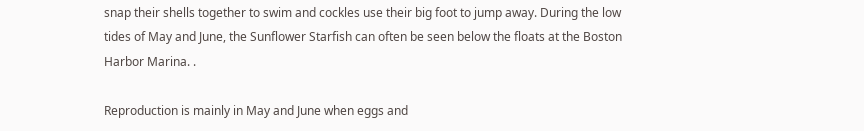snap their shells together to swim and cockles use their big foot to jump away. During the low tides of May and June, the Sunflower Starfish can often be seen below the floats at the Boston Harbor Marina. .

Reproduction is mainly in May and June when eggs and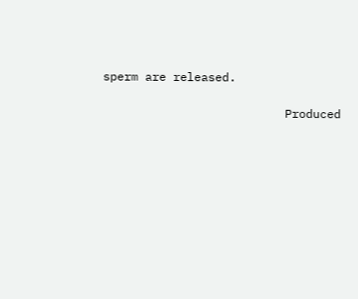sperm are released.

                          Produced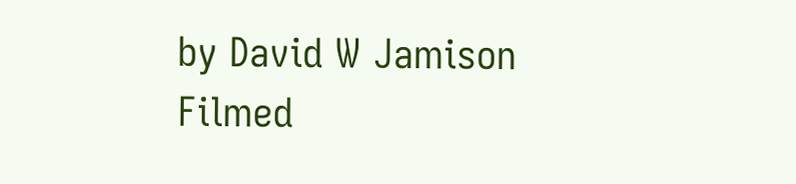by David W Jamison                                  Filmed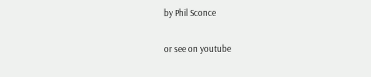by Phil Sconce

or see on youtube